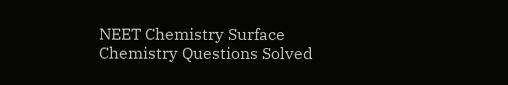NEET Chemistry Surface Chemistry Questions Solved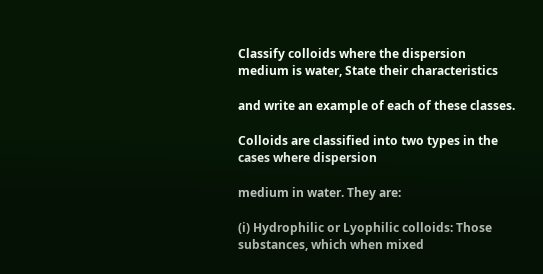Classify colloids where the dispersion medium is water, State their characteristics

and write an example of each of these classes.

Colloids are classified into two types in the cases where dispersion

medium in water. They are:

(i) Hydrophilic or Lyophilic colloids: Those substances, which when mixed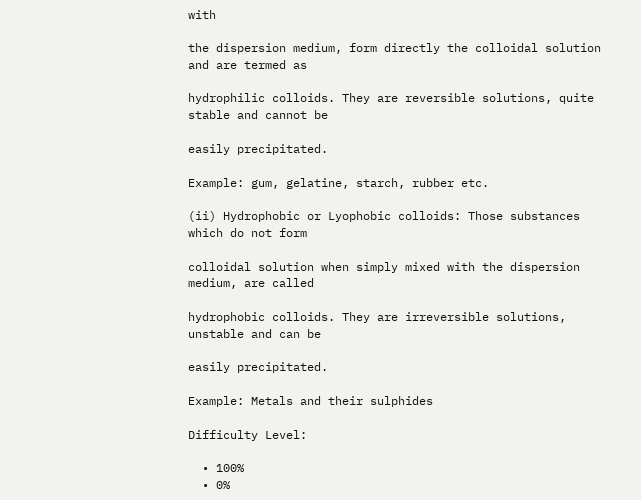with

the dispersion medium, form directly the colloidal solution and are termed as

hydrophilic colloids. They are reversible solutions, quite stable and cannot be

easily precipitated.

Example: gum, gelatine, starch, rubber etc.

(ii) Hydrophobic or Lyophobic colloids: Those substances which do not form

colloidal solution when simply mixed with the dispersion medium, are called

hydrophobic colloids. They are irreversible solutions, unstable and can be

easily precipitated.

Example: Metals and their sulphides

Difficulty Level:

  • 100%
  • 0%